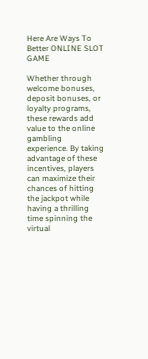Here Are Ways To Better ONLINE SLOT GAME

Whether through welcome bonuses, deposit bonuses, or loyalty programs, these rewards add value to the online gambling experience. By taking advantage of these incentives, players can maximize their chances of hitting the jackpot while having a thrilling time spinning the virtual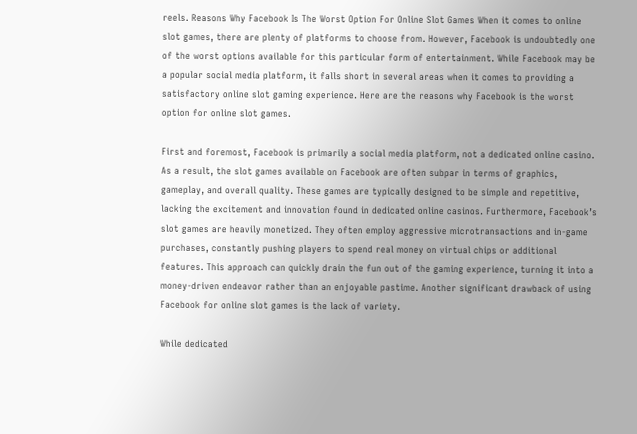reels. Reasons Why Facebook Is The Worst Option For Online Slot Games When it comes to online slot games, there are plenty of platforms to choose from. However, Facebook is undoubtedly one of the worst options available for this particular form of entertainment. While Facebook may be a popular social media platform, it falls short in several areas when it comes to providing a satisfactory online slot gaming experience. Here are the reasons why Facebook is the worst option for online slot games.

First and foremost, Facebook is primarily a social media platform, not a dedicated online casino. As a result, the slot games available on Facebook are often subpar in terms of graphics, gameplay, and overall quality. These games are typically designed to be simple and repetitive, lacking the excitement and innovation found in dedicated online casinos. Furthermore, Facebook’s slot games are heavily monetized. They often employ aggressive microtransactions and in-game purchases, constantly pushing players to spend real money on virtual chips or additional features. This approach can quickly drain the fun out of the gaming experience, turning it into a money-driven endeavor rather than an enjoyable pastime. Another significant drawback of using Facebook for online slot games is the lack of variety.

While dedicated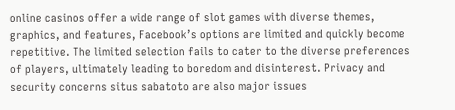online casinos offer a wide range of slot games with diverse themes, graphics, and features, Facebook’s options are limited and quickly become repetitive. The limited selection fails to cater to the diverse preferences of players, ultimately leading to boredom and disinterest. Privacy and security concerns situs sabatoto are also major issues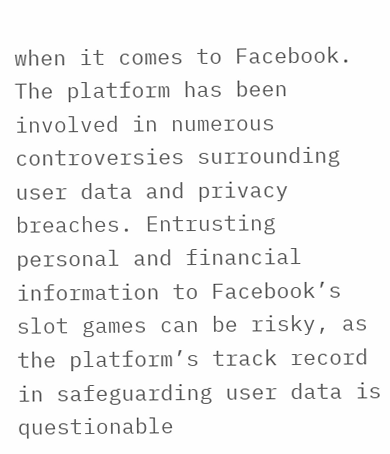when it comes to Facebook. The platform has been involved in numerous controversies surrounding user data and privacy breaches. Entrusting personal and financial information to Facebook’s slot games can be risky, as the platform’s track record in safeguarding user data is questionable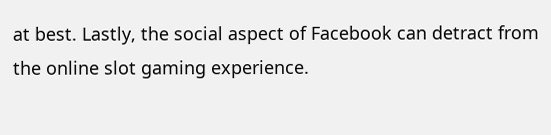at best. Lastly, the social aspect of Facebook can detract from the online slot gaming experience.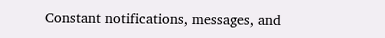Constant notifications, messages, and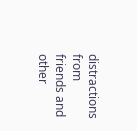distractions from friends and other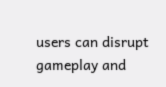users can disrupt gameplay and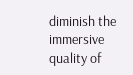diminish the immersive quality of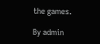the games.

By admin